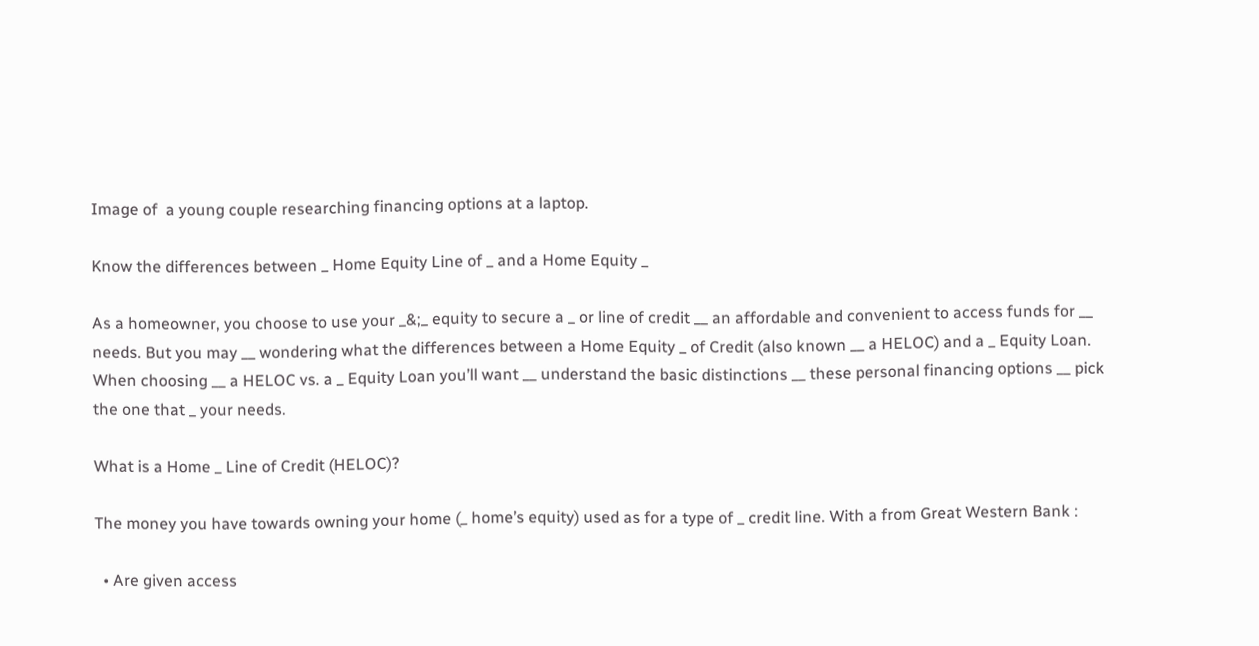Image of  a young couple researching financing options at a laptop.

Know the differences between _ Home Equity Line of _ and a Home Equity _

As a homeowner, you choose to use your _&;_ equity to secure a _ or line of credit __ an affordable and convenient to access funds for __ needs. But you may __ wondering what the differences between a Home Equity _ of Credit (also known __ a HELOC) and a _ Equity Loan. When choosing __ a HELOC vs. a _ Equity Loan you’ll want __ understand the basic distinctions __ these personal financing options __ pick the one that _ your needs.

What is a Home _ Line of Credit (HELOC)?

The money you have towards owning your home (_ home’s equity) used as for a type of _ credit line. With a from Great Western Bank :

  • Are given access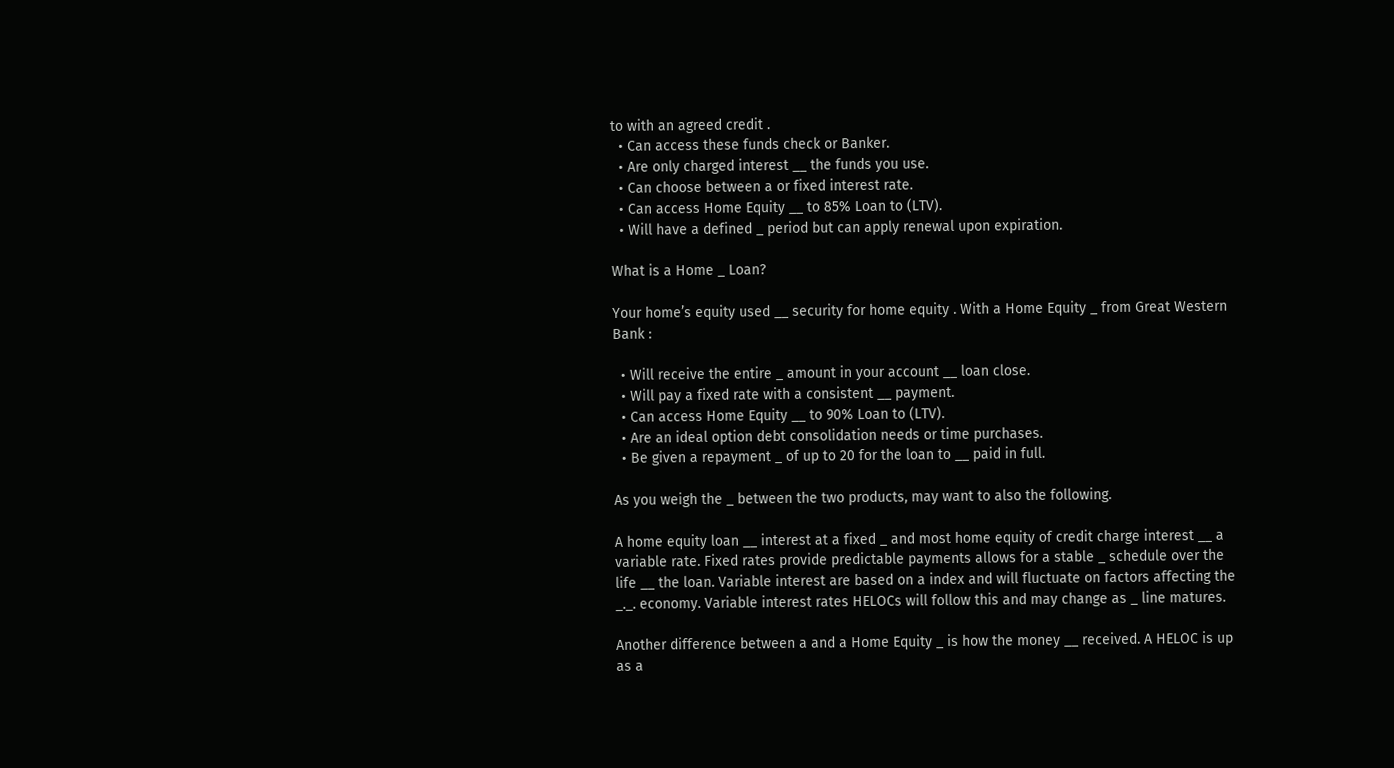to with an agreed credit .
  • Can access these funds check or Banker.
  • Are only charged interest __ the funds you use.
  • Can choose between a or fixed interest rate.
  • Can access Home Equity __ to 85% Loan to (LTV).
  • Will have a defined _ period but can apply renewal upon expiration.

What is a Home _ Loan?

Your home’s equity used __ security for home equity . With a Home Equity _ from Great Western Bank :

  • Will receive the entire _ amount in your account __ loan close.
  • Will pay a fixed rate with a consistent __ payment.
  • Can access Home Equity __ to 90% Loan to (LTV).
  • Are an ideal option debt consolidation needs or time purchases.
  • Be given a repayment _ of up to 20 for the loan to __ paid in full.

As you weigh the _ between the two products, may want to also the following.

A home equity loan __ interest at a fixed _ and most home equity of credit charge interest __ a variable rate. Fixed rates provide predictable payments allows for a stable _ schedule over the life __ the loan. Variable interest are based on a index and will fluctuate on factors affecting the _._. economy. Variable interest rates HELOCs will follow this and may change as _ line matures.

Another difference between a and a Home Equity _ is how the money __ received. A HELOC is up as a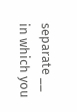separate __ in which you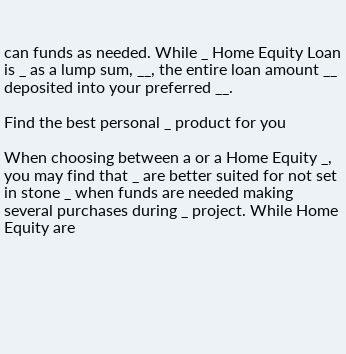can funds as needed. While _ Home Equity Loan is _ as a lump sum, __, the entire loan amount __ deposited into your preferred __.

Find the best personal _ product for you

When choosing between a or a Home Equity _, you may find that _ are better suited for not set in stone _ when funds are needed making several purchases during _ project. While Home Equity are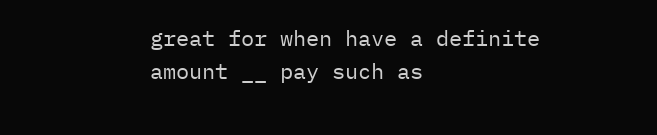great for when have a definite amount __ pay such as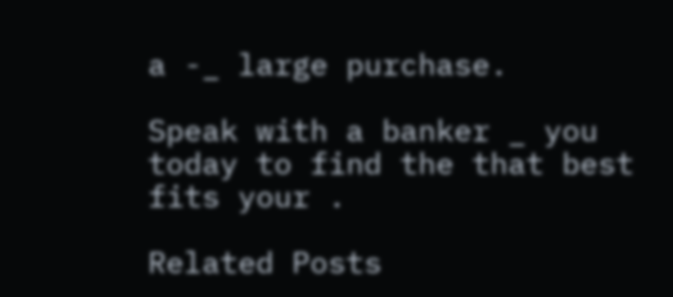a -_ large purchase.

Speak with a banker _ you today to find the that best fits your .

Related Posts